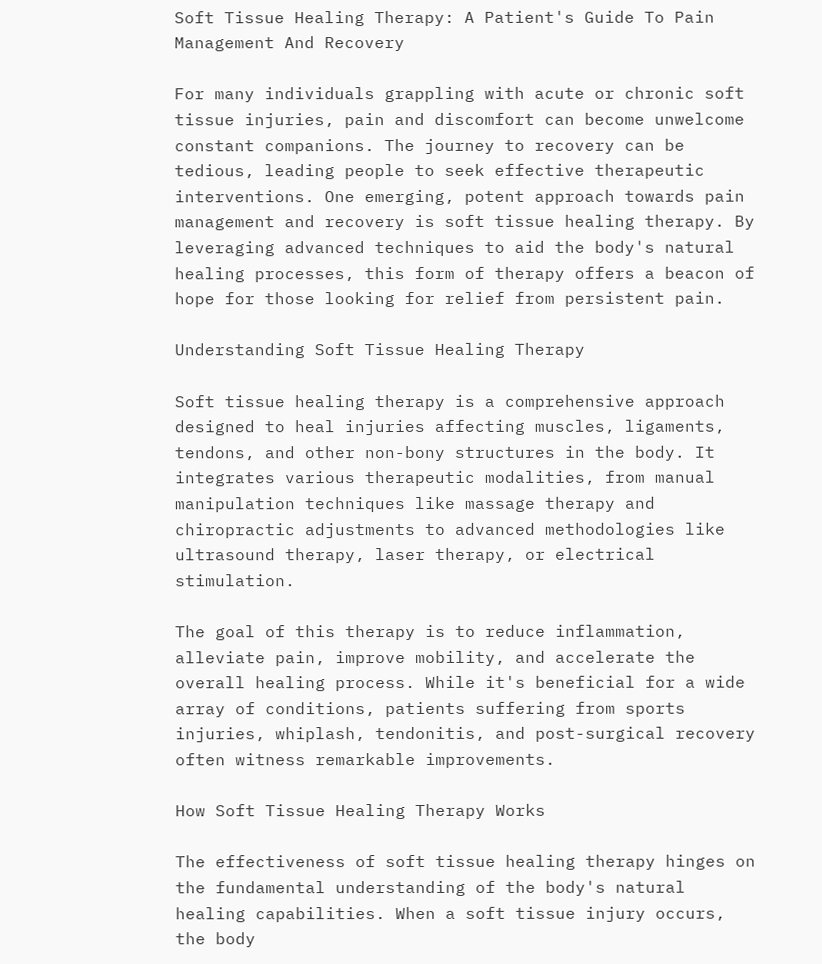Soft Tissue Healing Therapy: A Patient's Guide To Pain Management And Recovery

For many individuals grappling with acute or chronic soft tissue injuries, pain and discomfort can become unwelcome constant companions. The journey to recovery can be tedious, leading people to seek effective therapeutic interventions. One emerging, potent approach towards pain management and recovery is soft tissue healing therapy. By leveraging advanced techniques to aid the body's natural healing processes, this form of therapy offers a beacon of hope for those looking for relief from persistent pain.

Understanding Soft Tissue Healing Therapy

Soft tissue healing therapy is a comprehensive approach designed to heal injuries affecting muscles, ligaments, tendons, and other non-bony structures in the body. It integrates various therapeutic modalities, from manual manipulation techniques like massage therapy and chiropractic adjustments to advanced methodologies like ultrasound therapy, laser therapy, or electrical stimulation.

The goal of this therapy is to reduce inflammation, alleviate pain, improve mobility, and accelerate the overall healing process. While it's beneficial for a wide array of conditions, patients suffering from sports injuries, whiplash, tendonitis, and post-surgical recovery often witness remarkable improvements.

How Soft Tissue Healing Therapy Works

The effectiveness of soft tissue healing therapy hinges on the fundamental understanding of the body's natural healing capabilities. When a soft tissue injury occurs, the body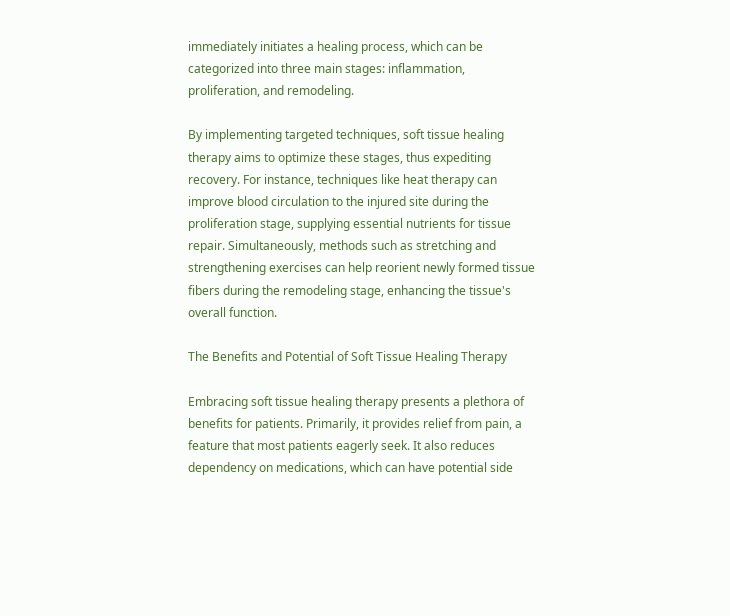immediately initiates a healing process, which can be categorized into three main stages: inflammation, proliferation, and remodeling.

By implementing targeted techniques, soft tissue healing therapy aims to optimize these stages, thus expediting recovery. For instance, techniques like heat therapy can improve blood circulation to the injured site during the proliferation stage, supplying essential nutrients for tissue repair. Simultaneously, methods such as stretching and strengthening exercises can help reorient newly formed tissue fibers during the remodeling stage, enhancing the tissue's overall function.

The Benefits and Potential of Soft Tissue Healing Therapy

Embracing soft tissue healing therapy presents a plethora of benefits for patients. Primarily, it provides relief from pain, a feature that most patients eagerly seek. It also reduces dependency on medications, which can have potential side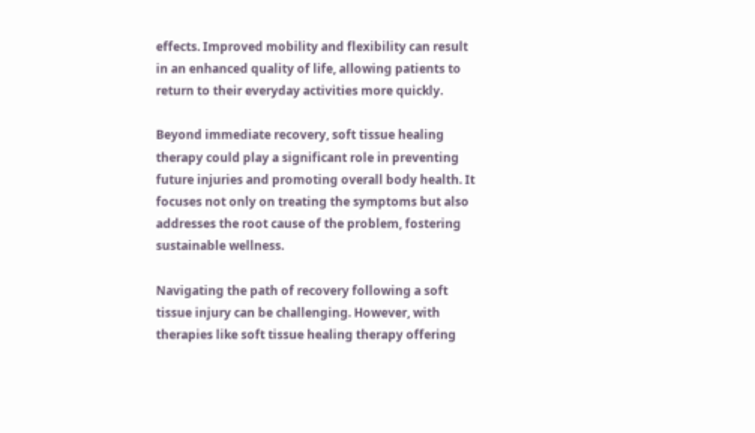effects. Improved mobility and flexibility can result in an enhanced quality of life, allowing patients to return to their everyday activities more quickly.

Beyond immediate recovery, soft tissue healing therapy could play a significant role in preventing future injuries and promoting overall body health. It focuses not only on treating the symptoms but also addresses the root cause of the problem, fostering sustainable wellness.

Navigating the path of recovery following a soft tissue injury can be challenging. However, with therapies like soft tissue healing therapy offering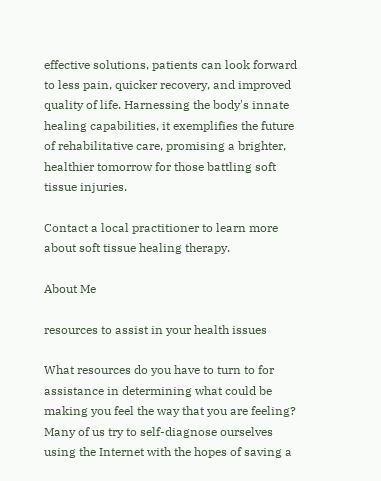effective solutions, patients can look forward to less pain, quicker recovery, and improved quality of life. Harnessing the body's innate healing capabilities, it exemplifies the future of rehabilitative care, promising a brighter, healthier tomorrow for those battling soft tissue injuries.

Contact a local practitioner to learn more about soft tissue healing therapy.

About Me

resources to assist in your health issues

What resources do you have to turn to for assistance in determining what could be making you feel the way that you are feeling? Many of us try to self-diagnose ourselves using the Internet with the hopes of saving a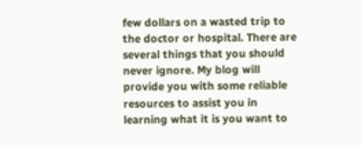few dollars on a wasted trip to the doctor or hospital. There are several things that you should never ignore. My blog will provide you with some reliable resources to assist you in learning what it is you want to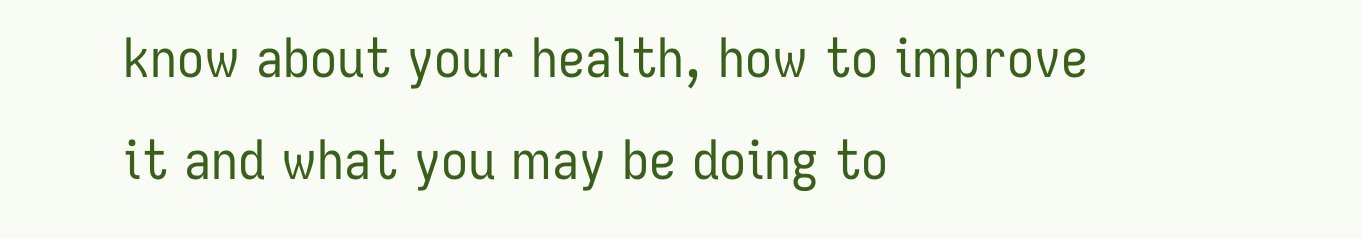know about your health, how to improve it and what you may be doing to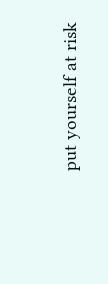put yourself at risk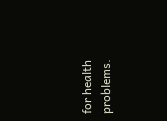for health problems.